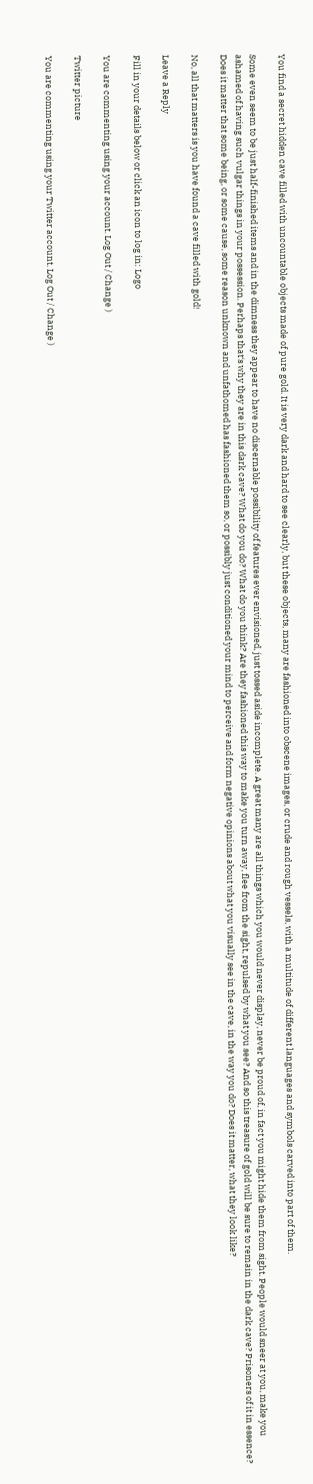You find a secret hidden cave filled with uncountable objects made of pure gold. It is very dark and hard to see clearly, but these objects, many are fashioned into obscene images, or crude and rough vessels, with a multitude of different languages and symbols carved into part of them.

Some even seem to be just half-finished items and in the dimness they appear to have no discernable possibility of features ever envisioned, just tossed aside incomplete. A great many are all things which you would never display, never be proud of, in fact you might hide them from sight. People would sneer at you, make you ashamed of having such vulgar things in your possession. Perhaps that‘s why they are in this dark cave? What do you do? What do you think? Are they fashioned this way to make you turn away, flee from the sight, repulsed by what you see? And so this treasure of gold will be sure to remain in the dark cave? Prisoners of it in essence?
Does it matter that some being, or some cause, some reason unknown and unfathomed has fashioned them so, or possibly just conditioned your mind to perceive and form negative opinions about what you visually see in the cave, in the way you do? Does it matter, what they look like?

No, all that matters is you have found a cave filled with gold!

Leave a Reply

Fill in your details below or click an icon to log in: Logo

You are commenting using your account. Log Out / Change )

Twitter picture

You are commenting using your Twitter account. Log Out / Change )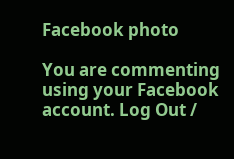Facebook photo

You are commenting using your Facebook account. Log Out /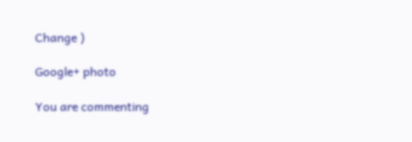Change )

Google+ photo

You are commenting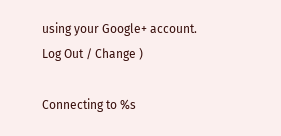using your Google+ account. Log Out / Change )

Connecting to %s